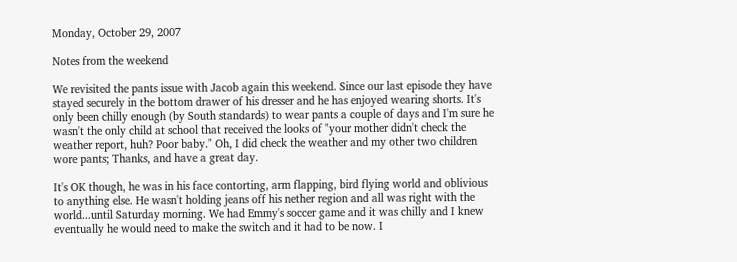Monday, October 29, 2007

Notes from the weekend

We revisited the pants issue with Jacob again this weekend. Since our last episode they have stayed securely in the bottom drawer of his dresser and he has enjoyed wearing shorts. It's only been chilly enough (by South standards) to wear pants a couple of days and I'm sure he wasn't the only child at school that received the looks of "your mother didn't check the weather report, huh? Poor baby." Oh, I did check the weather and my other two children wore pants; Thanks, and have a great day.

It's OK though, he was in his face contorting, arm flapping, bird flying world and oblivious to anything else. He wasn't holding jeans off his nether region and all was right with the world...until Saturday morning. We had Emmy's soccer game and it was chilly and I knew eventually he would need to make the switch and it had to be now. I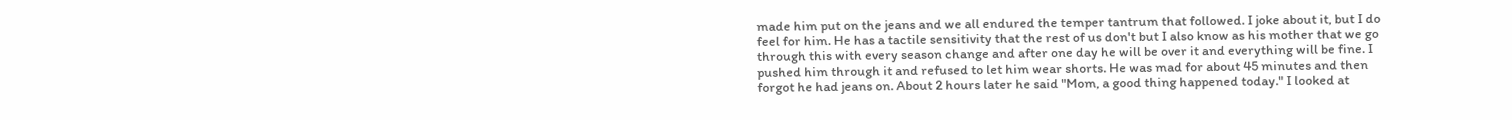made him put on the jeans and we all endured the temper tantrum that followed. I joke about it, but I do feel for him. He has a tactile sensitivity that the rest of us don't but I also know as his mother that we go through this with every season change and after one day he will be over it and everything will be fine. I pushed him through it and refused to let him wear shorts. He was mad for about 45 minutes and then forgot he had jeans on. About 2 hours later he said "Mom, a good thing happened today." I looked at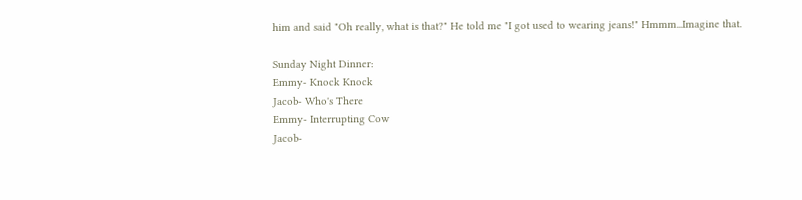him and said "Oh really, what is that?" He told me "I got used to wearing jeans!" Hmmm...Imagine that.

Sunday Night Dinner:
Emmy- Knock Knock
Jacob- Who's There
Emmy- Interrupting Cow
Jacob-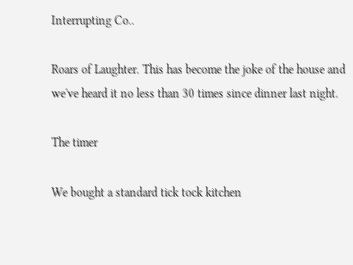Interrupting Co..

Roars of Laughter. This has become the joke of the house and we've heard it no less than 30 times since dinner last night.

The timer

We bought a standard tick tock kitchen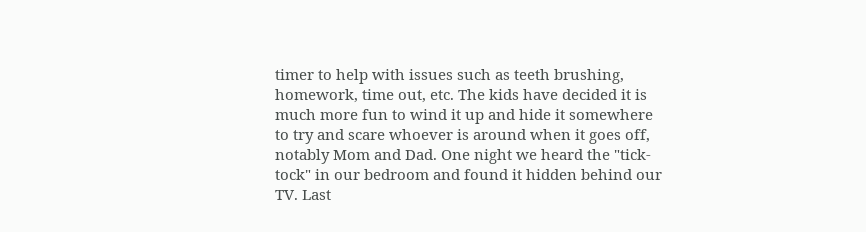timer to help with issues such as teeth brushing, homework, time out, etc. The kids have decided it is much more fun to wind it up and hide it somewhere to try and scare whoever is around when it goes off, notably Mom and Dad. One night we heard the "tick-tock" in our bedroom and found it hidden behind our TV. Last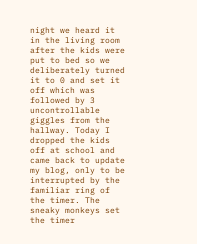night we heard it in the living room after the kids were put to bed so we deliberately turned it to 0 and set it off which was followed by 3 uncontrollable giggles from the hallway. Today I dropped the kids off at school and came back to update my blog, only to be interrupted by the familiar ring of the timer. The sneaky monkeys set the timer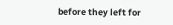before they left for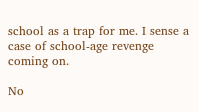school as a trap for me. I sense a case of school-age revenge coming on.

No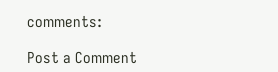comments:

Post a Comment